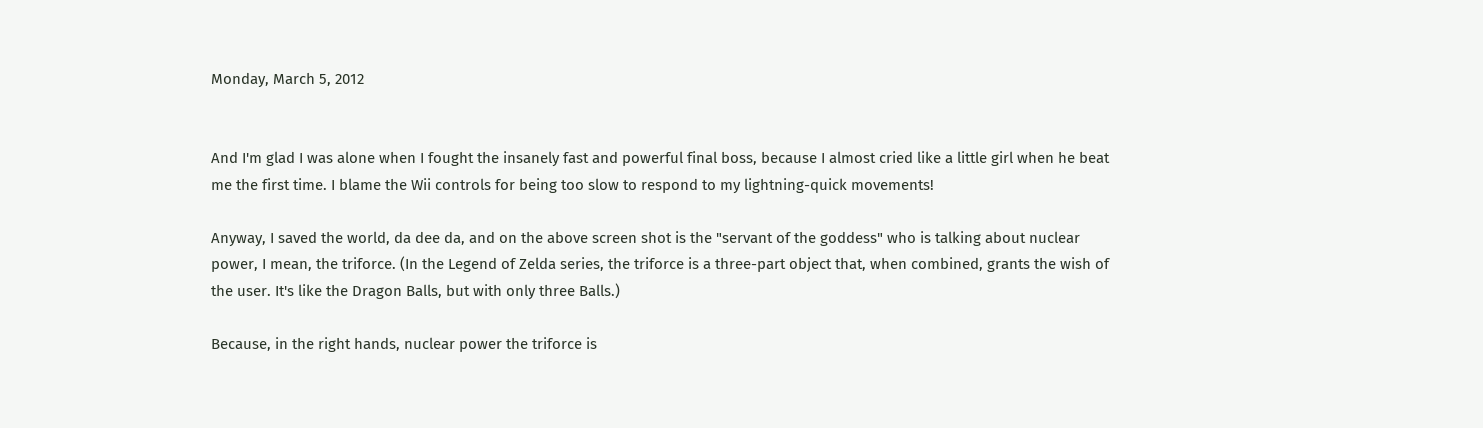Monday, March 5, 2012


And I'm glad I was alone when I fought the insanely fast and powerful final boss, because I almost cried like a little girl when he beat me the first time. I blame the Wii controls for being too slow to respond to my lightning-quick movements!

Anyway, I saved the world, da dee da, and on the above screen shot is the "servant of the goddess" who is talking about nuclear power, I mean, the triforce. (In the Legend of Zelda series, the triforce is a three-part object that, when combined, grants the wish of the user. It's like the Dragon Balls, but with only three Balls.)

Because, in the right hands, nuclear power the triforce is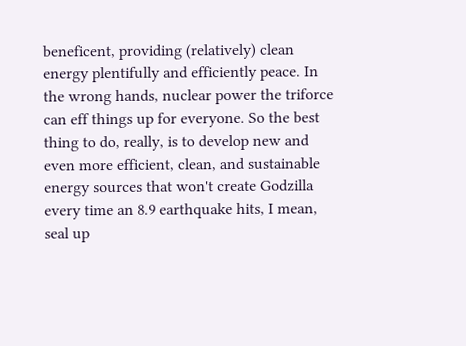beneficent, providing (relatively) clean energy plentifully and efficiently peace. In the wrong hands, nuclear power the triforce can eff things up for everyone. So the best thing to do, really, is to develop new and even more efficient, clean, and sustainable energy sources that won't create Godzilla every time an 8.9 earthquake hits, I mean, seal up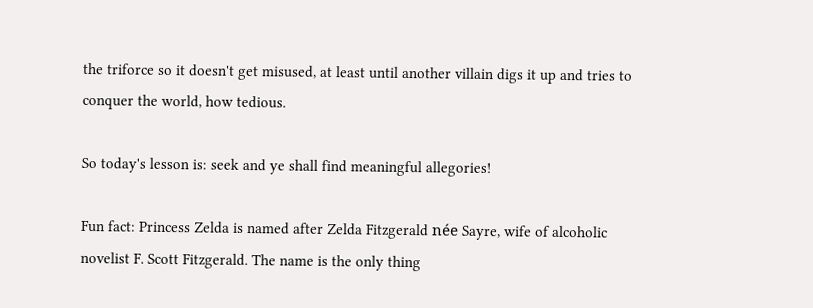the triforce so it doesn't get misused, at least until another villain digs it up and tries to conquer the world, how tedious.

So today's lesson is: seek and ye shall find meaningful allegories!

Fun fact: Princess Zelda is named after Zelda Fitzgerald née Sayre, wife of alcoholic novelist F. Scott Fitzgerald. The name is the only thing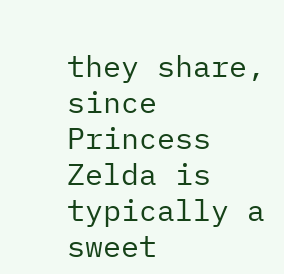they share, since Princess Zelda is typically a sweet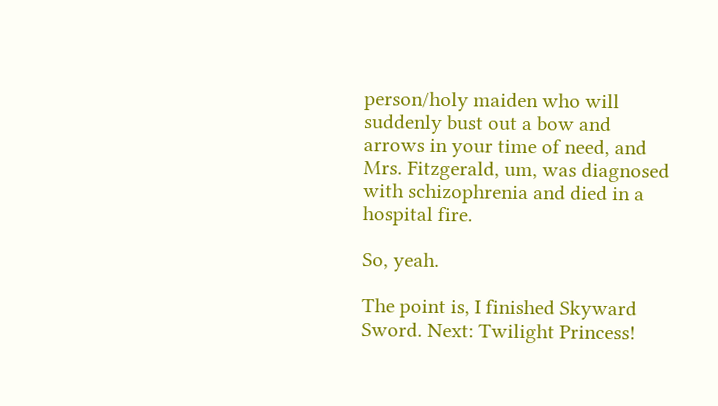person/holy maiden who will suddenly bust out a bow and arrows in your time of need, and Mrs. Fitzgerald, um, was diagnosed with schizophrenia and died in a hospital fire.

So, yeah.

The point is, I finished Skyward Sword. Next: Twilight Princess!